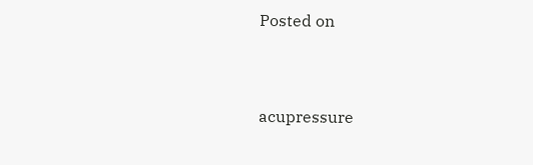Posted on


acupressure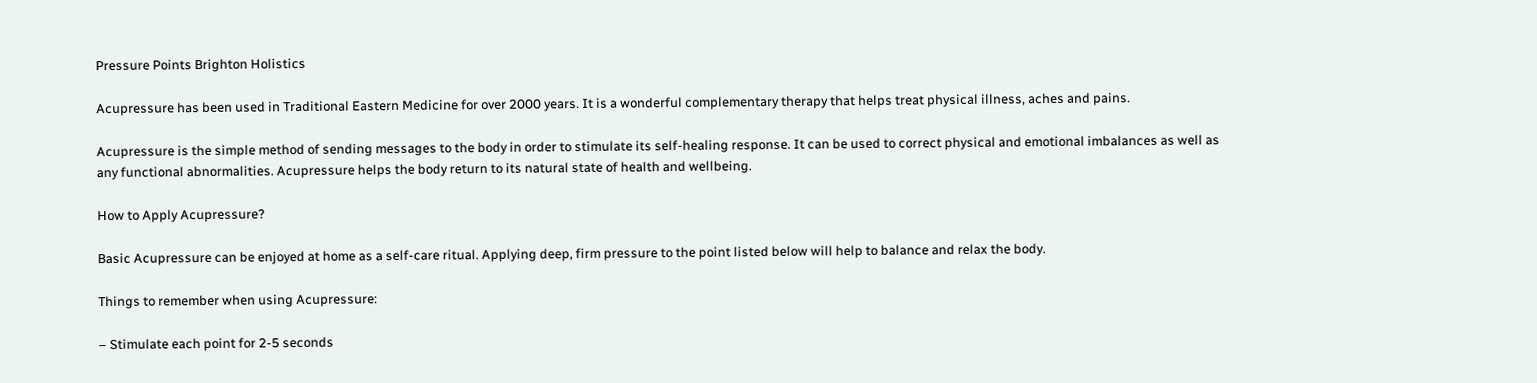Pressure Points Brighton Holistics

Acupressure has been used in Traditional Eastern Medicine for over 2000 years. It is a wonderful complementary therapy that helps treat physical illness, aches and pains.

Acupressure is the simple method of sending messages to the body in order to stimulate its self-healing response. It can be used to correct physical and emotional imbalances as well as any functional abnormalities. Acupressure helps the body return to its natural state of health and wellbeing.

How to Apply Acupressure?

Basic Acupressure can be enjoyed at home as a self-care ritual. Applying deep, firm pressure to the point listed below will help to balance and relax the body.

Things to remember when using Acupressure:

– Stimulate each point for 2-5 seconds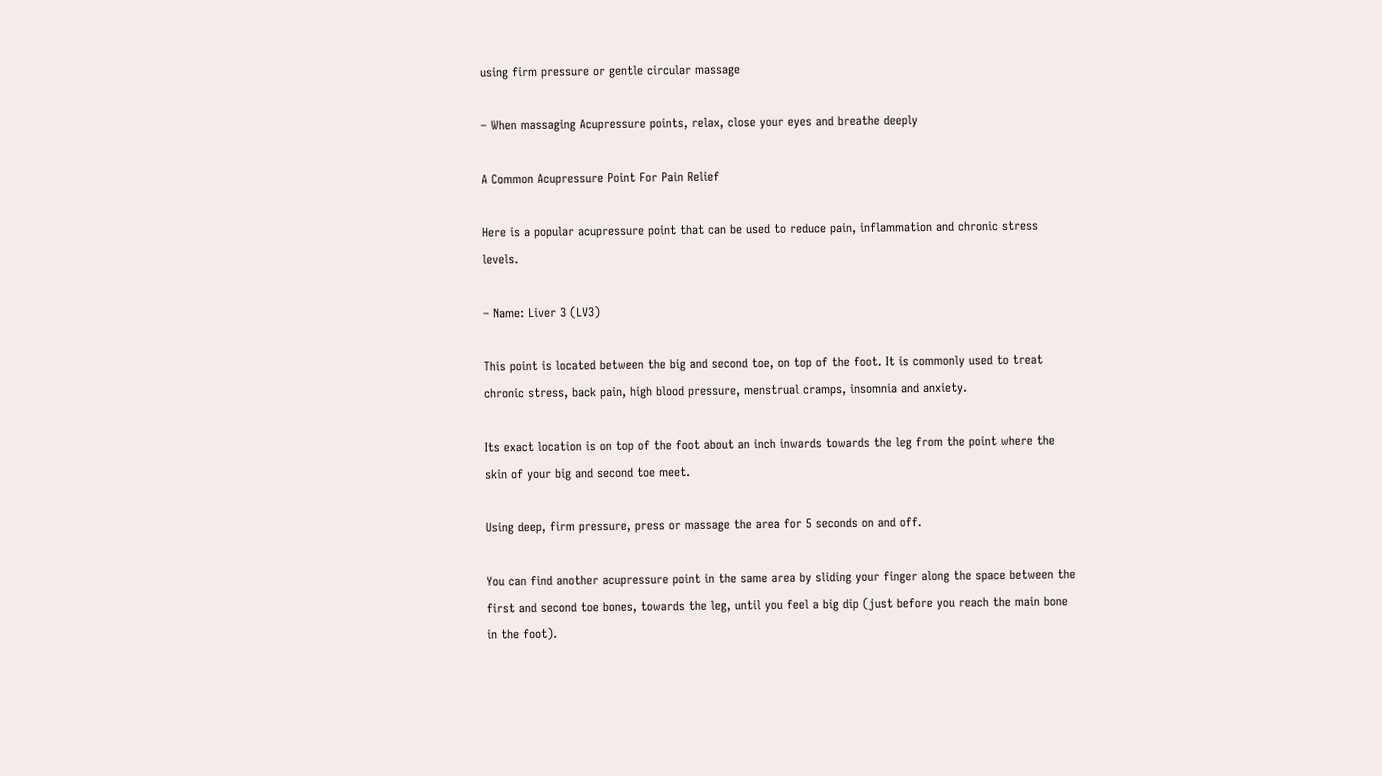using firm pressure or gentle circular massage

– When massaging Acupressure points, relax, close your eyes and breathe deeply

A Common Acupressure Point For Pain Relief

Here is a popular acupressure point that can be used to reduce pain, inflammation and chronic stress levels.

– Name: Liver 3 (LV3)

This point is located between the big and second toe, on top of the foot. It is commonly used to treat chronic stress, back pain, high blood pressure, menstrual cramps, insomnia and anxiety.

Its exact location is on top of the foot about an inch inwards towards the leg from the point where the skin of your big and second toe meet.

Using deep, firm pressure, press or massage the area for 5 seconds on and off.

You can find another acupressure point in the same area by sliding your finger along the space between the first and second toe bones, towards the leg, until you feel a big dip (just before you reach the main bone in the foot).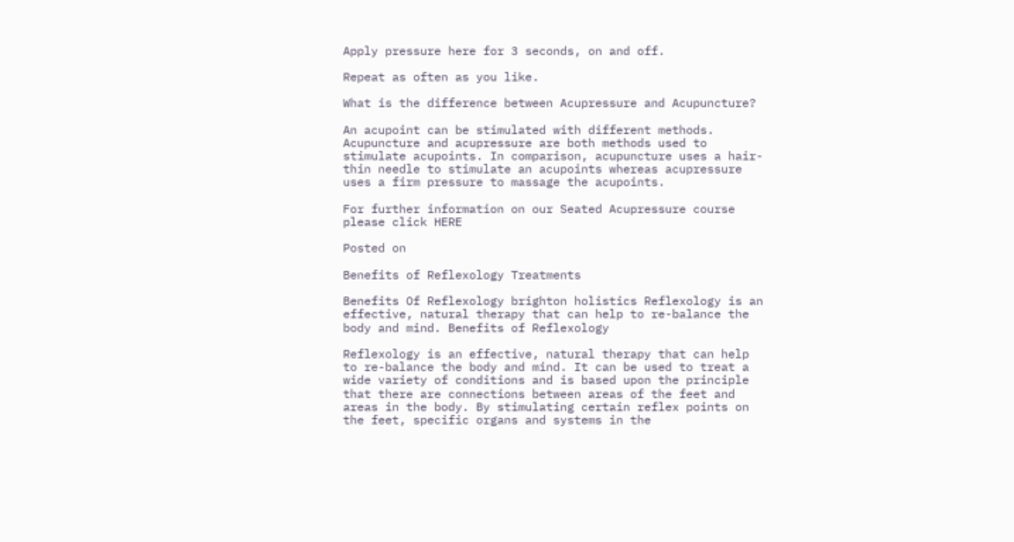Apply pressure here for 3 seconds, on and off.

Repeat as often as you like.

What is the difference between Acupressure and Acupuncture?

An acupoint can be stimulated with different methods. Acupuncture and acupressure are both methods used to stimulate acupoints. In comparison, acupuncture uses a hair-thin needle to stimulate an acupoints whereas acupressure uses a firm pressure to massage the acupoints.

For further information on our Seated Acupressure course please click HERE

Posted on

Benefits of Reflexology Treatments

Benefits Of Reflexology brighton holistics Reflexology is an effective, natural therapy that can help to re-balance the body and mind. Benefits of Reflexology

Reflexology is an effective, natural therapy that can help to re-balance the body and mind. It can be used to treat a wide variety of conditions and is based upon the principle that there are connections between areas of the feet and areas in the body. By stimulating certain reflex points on the feet, specific organs and systems in the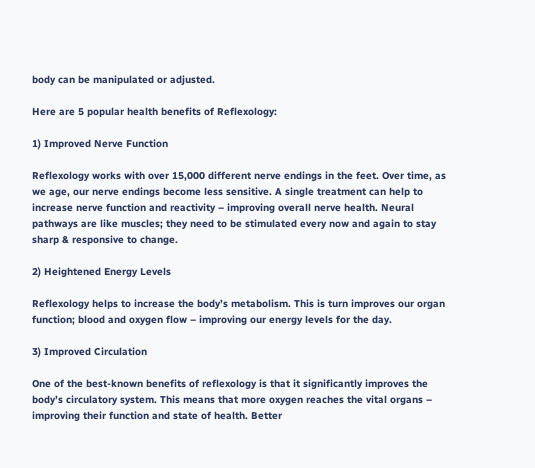body can be manipulated or adjusted.

Here are 5 popular health benefits of Reflexology:

1) Improved Nerve Function

Reflexology works with over 15,000 different nerve endings in the feet. Over time, as we age, our nerve endings become less sensitive. A single treatment can help to increase nerve function and reactivity – improving overall nerve health. Neural pathways are like muscles; they need to be stimulated every now and again to stay sharp & responsive to change.

2) Heightened Energy Levels

Reflexology helps to increase the body’s metabolism. This is turn improves our organ function; blood and oxygen flow – improving our energy levels for the day.

3) Improved Circulation

One of the best-known benefits of reflexology is that it significantly improves the body’s circulatory system. This means that more oxygen reaches the vital organs – improving their function and state of health. Better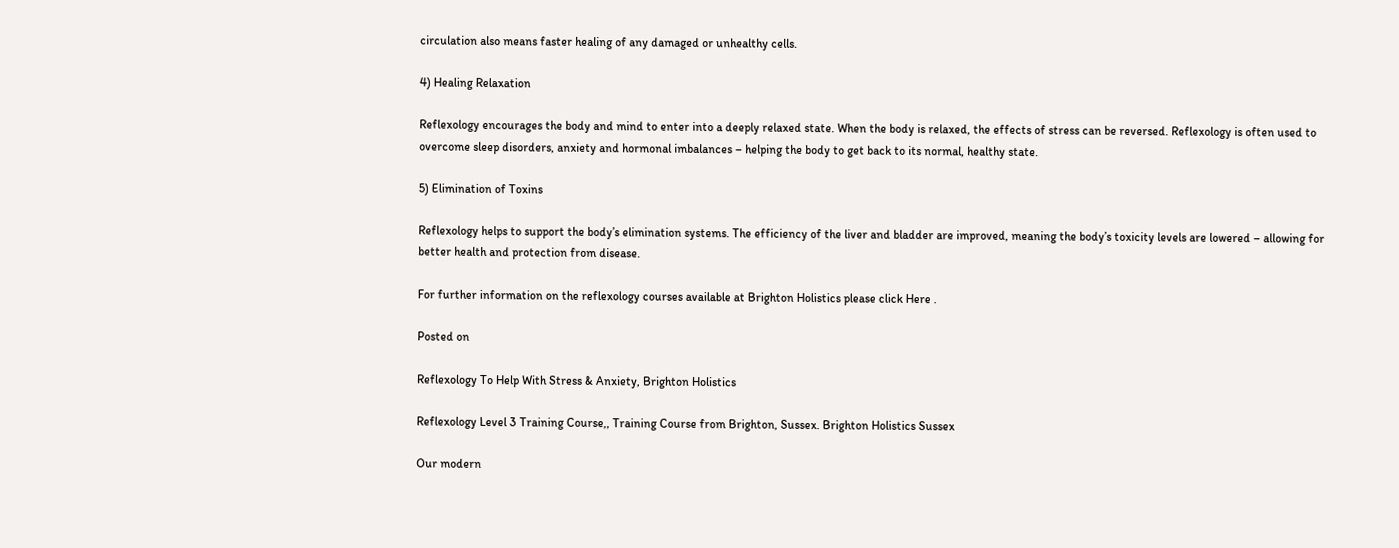circulation also means faster healing of any damaged or unhealthy cells.

4) Healing Relaxation

Reflexology encourages the body and mind to enter into a deeply relaxed state. When the body is relaxed, the effects of stress can be reversed. Reflexology is often used to overcome sleep disorders, anxiety and hormonal imbalances – helping the body to get back to its normal, healthy state.

5) Elimination of Toxins

Reflexology helps to support the body’s elimination systems. The efficiency of the liver and bladder are improved, meaning the body’s toxicity levels are lowered – allowing for better health and protection from disease.

For further information on the reflexology courses available at Brighton Holistics please click Here .

Posted on

Reflexology To Help With Stress & Anxiety, Brighton Holistics

Reflexology Level 3 Training Course,, Training Course from Brighton, Sussex. Brighton Holistics Sussex

Our modern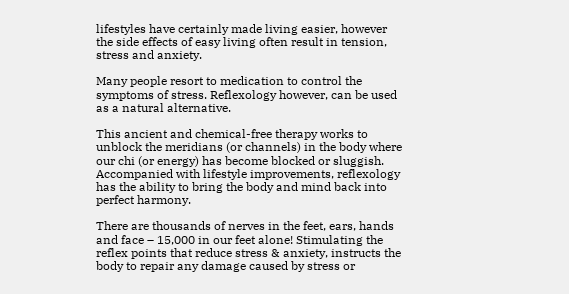lifestyles have certainly made living easier, however the side effects of easy living often result in tension, stress and anxiety.

Many people resort to medication to control the symptoms of stress. Reflexology however, can be used as a natural alternative.

This ancient and chemical-free therapy works to unblock the meridians (or channels) in the body where our chi (or energy) has become blocked or sluggish. Accompanied with lifestyle improvements, reflexology has the ability to bring the body and mind back into perfect harmony.

There are thousands of nerves in the feet, ears, hands and face – 15,000 in our feet alone! Stimulating the reflex points that reduce stress & anxiety, instructs the body to repair any damage caused by stress or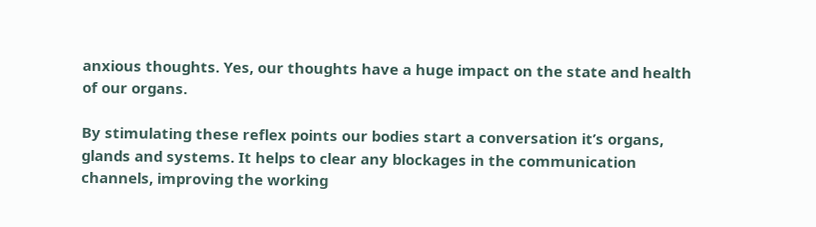anxious thoughts. Yes, our thoughts have a huge impact on the state and health of our organs.

By stimulating these reflex points our bodies start a conversation it’s organs, glands and systems. It helps to clear any blockages in the communication channels, improving the working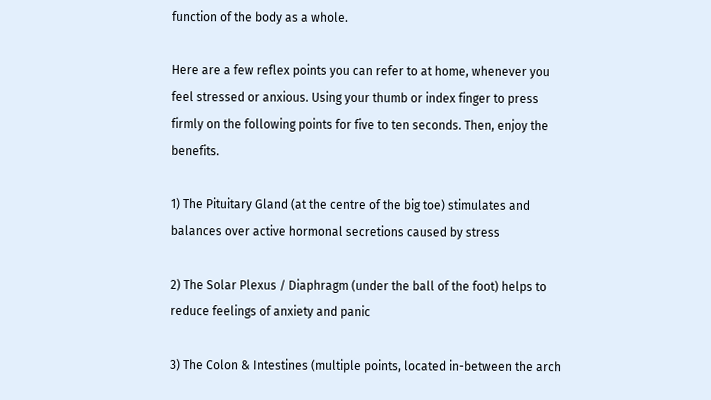function of the body as a whole.

Here are a few reflex points you can refer to at home, whenever you feel stressed or anxious. Using your thumb or index finger to press firmly on the following points for five to ten seconds. Then, enjoy the benefits.

1) The Pituitary Gland (at the centre of the big toe) stimulates and balances over active hormonal secretions caused by stress

2) The Solar Plexus / Diaphragm (under the ball of the foot) helps to reduce feelings of anxiety and panic

3) The Colon & Intestines (multiple points, located in-between the arch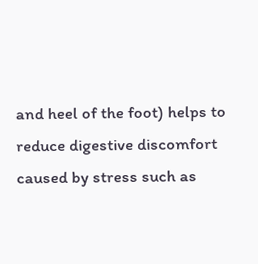and heel of the foot) helps to reduce digestive discomfort caused by stress such as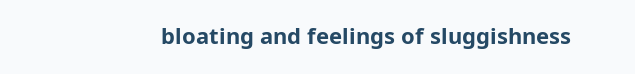bloating and feelings of sluggishness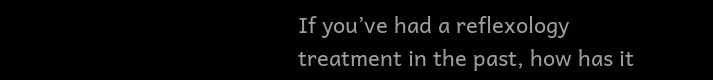If you’ve had a reflexology treatment in the past, how has it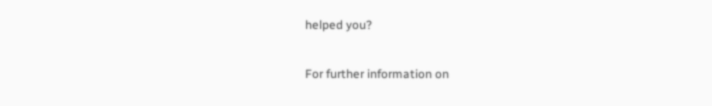helped you?

For further information on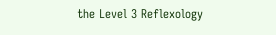the Level 3 Reflexology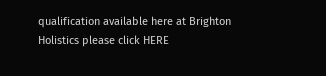qualification available here at Brighton Holistics please click HERE